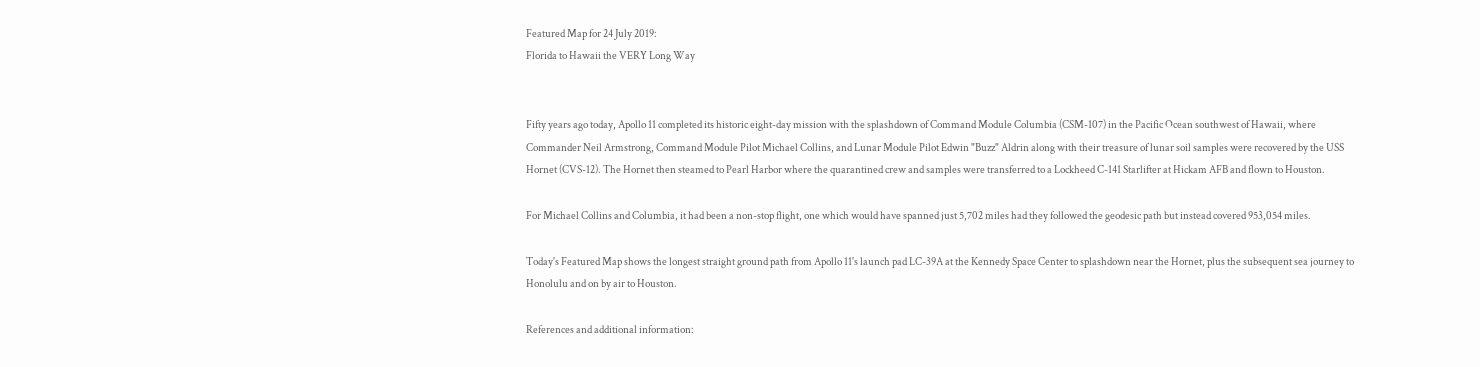Featured Map for 24 July 2019:
Florida to Hawaii the VERY Long Way


Fifty years ago today, Apollo 11 completed its historic eight-day mission with the splashdown of Command Module Columbia (CSM-107) in the Pacific Ocean southwest of Hawaii, where Commander Neil Armstrong, Command Module Pilot Michael Collins, and Lunar Module Pilot Edwin "Buzz" Aldrin along with their treasure of lunar soil samples were recovered by the USS Hornet (CVS-12). The Hornet then steamed to Pearl Harbor where the quarantined crew and samples were transferred to a Lockheed C-141 Starlifter at Hickam AFB and flown to Houston.

For Michael Collins and Columbia, it had been a non-stop flight, one which would have spanned just 5,702 miles had they followed the geodesic path but instead covered 953,054 miles.

Today's Featured Map shows the longest straight ground path from Apollo 11's launch pad LC-39A at the Kennedy Space Center to splashdown near the Hornet, plus the subsequent sea journey to Honolulu and on by air to Houston.

References and additional information: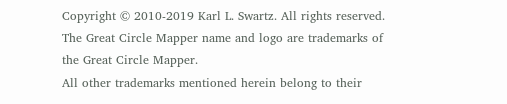Copyright © 2010-2019 Karl L. Swartz. All rights reserved.
The Great Circle Mapper name and logo are trademarks of the Great Circle Mapper.
All other trademarks mentioned herein belong to their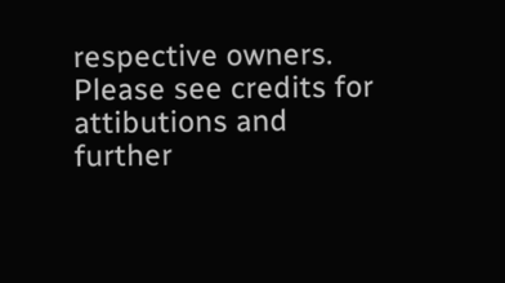respective owners.
Please see credits for attibutions and further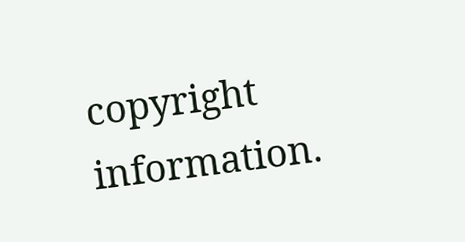copyright information.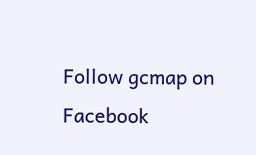Follow gcmap on Facebook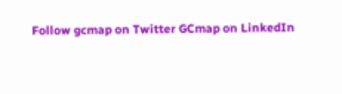Follow gcmap on Twitter GCmap on LinkedIn